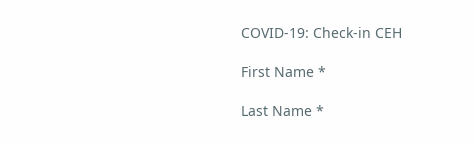COVID-19: Check-in CEH

First Name *

Last Name *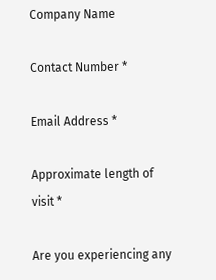Company Name

Contact Number *

Email Address *

Approximate length of visit *

Are you experiencing any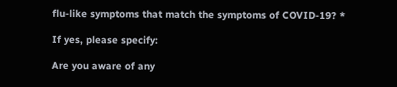flu-like symptoms that match the symptoms of COVID-19? *

If yes, please specify:

Are you aware of any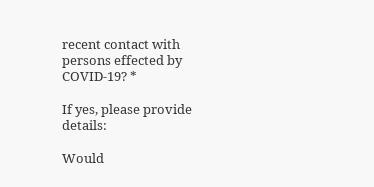recent contact with persons effected by COVID-19? *

If yes, please provide details:

Would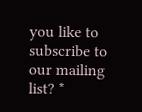you like to subscribe to our mailing list? *